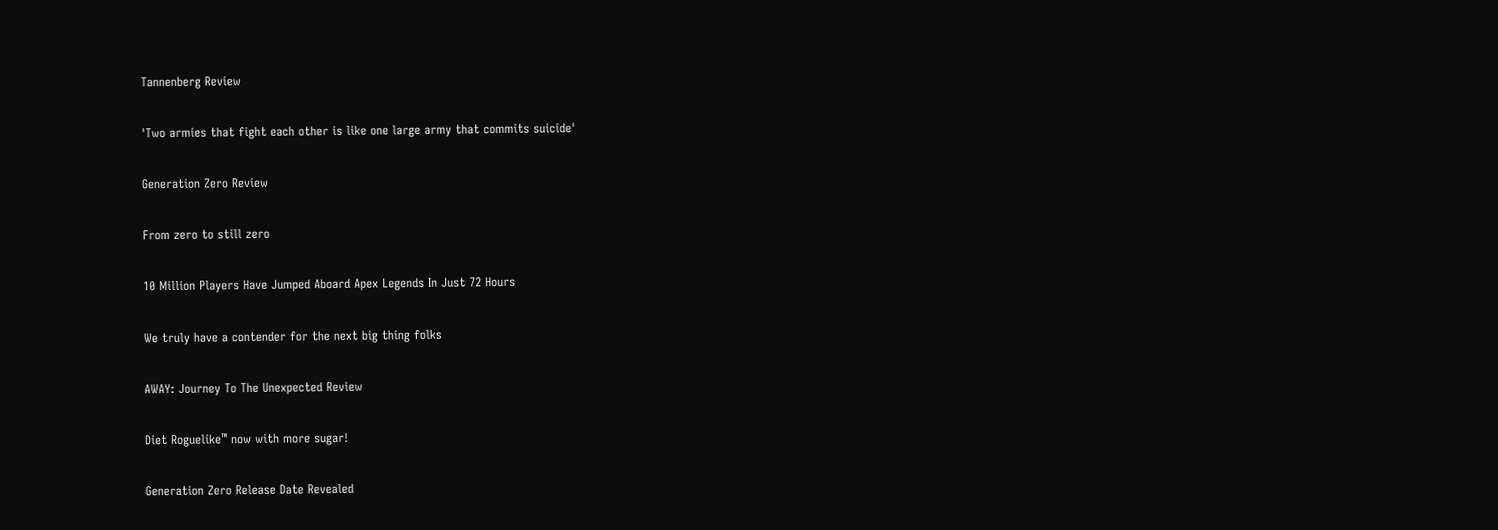Tannenberg Review

'Two armies that fight each other is like one large army that commits suicide'

Generation Zero Review

From zero to still zero

10 Million Players Have Jumped Aboard Apex Legends In Just 72 Hours

We truly have a contender for the next big thing folks

AWAY: Journey To The Unexpected Review

Diet Roguelike™ now with more sugar!

Generation Zero Release Date Revealed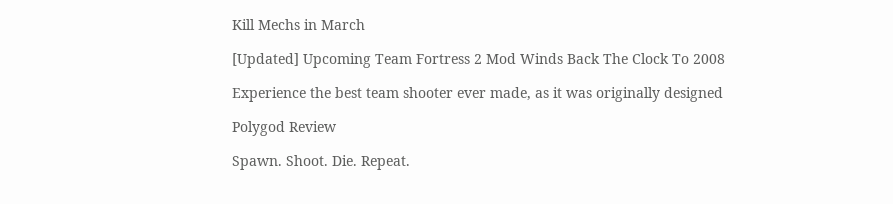Kill Mechs in March

[Updated] Upcoming Team Fortress 2 Mod Winds Back The Clock To 2008

Experience the best team shooter ever made, as it was originally designed

Polygod Review

Spawn. Shoot. Die. Repeat.